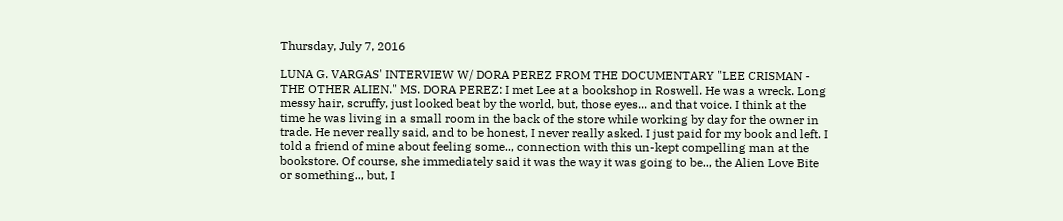Thursday, July 7, 2016

LUNA G. VARGAS' INTERVIEW W/ DORA PEREZ FROM THE DOCUMENTARY "LEE CRISMAN - THE OTHER ALIEN." MS. DORA PEREZ: I met Lee at a bookshop in Roswell. He was a wreck. Long messy hair, scruffy, just looked beat by the world, but, those eyes... and that voice. I think at the time he was living in a small room in the back of the store while working by day for the owner in trade. He never really said, and to be honest, I never really asked. I just paid for my book and left. I told a friend of mine about feeling some.., connection with this un-kept compelling man at the bookstore. Of course, she immediately said it was the way it was going to be.., the Alien Love Bite or something.., but, I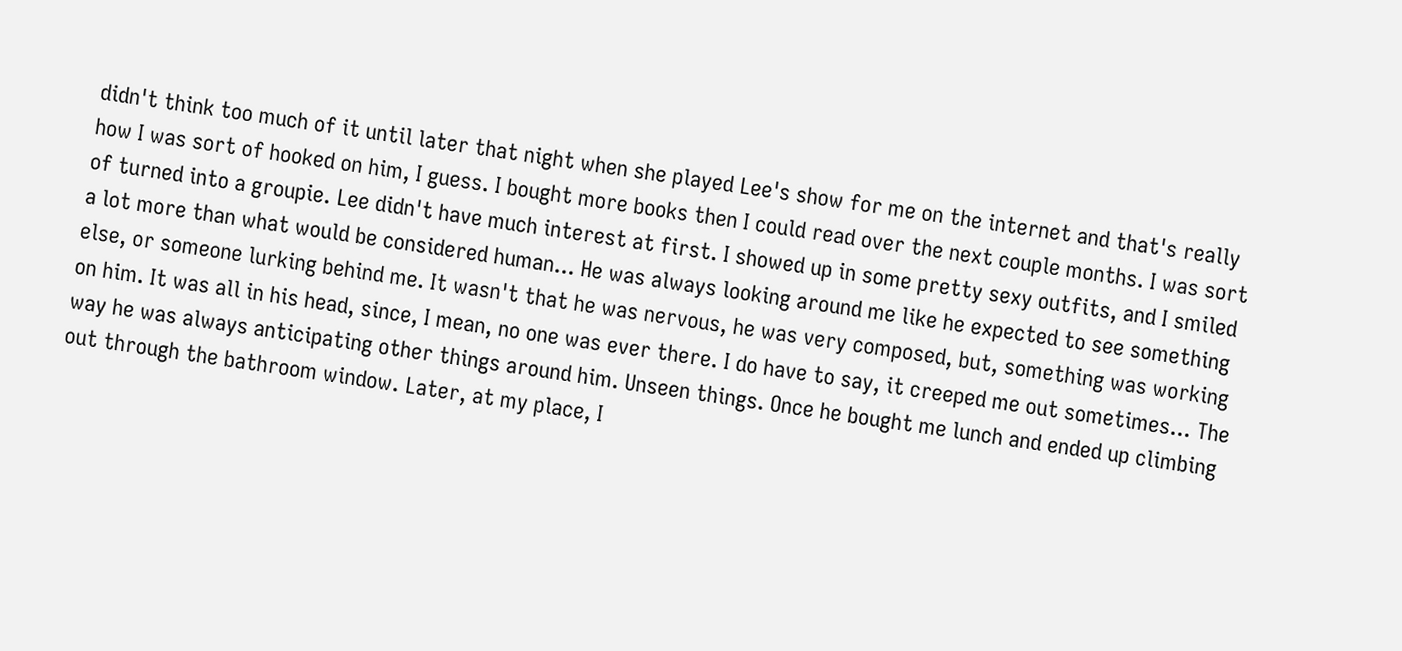didn't think too much of it until later that night when she played Lee's show for me on the internet and that's really how I was sort of hooked on him, I guess. I bought more books then I could read over the next couple months. I was sort of turned into a groupie. Lee didn't have much interest at first. I showed up in some pretty sexy outfits, and I smiled a lot more than what would be considered human... He was always looking around me like he expected to see something else, or someone lurking behind me. It wasn't that he was nervous, he was very composed, but, something was working on him. It was all in his head, since, I mean, no one was ever there. I do have to say, it creeped me out sometimes... The way he was always anticipating other things around him. Unseen things. Once he bought me lunch and ended up climbing out through the bathroom window. Later, at my place, I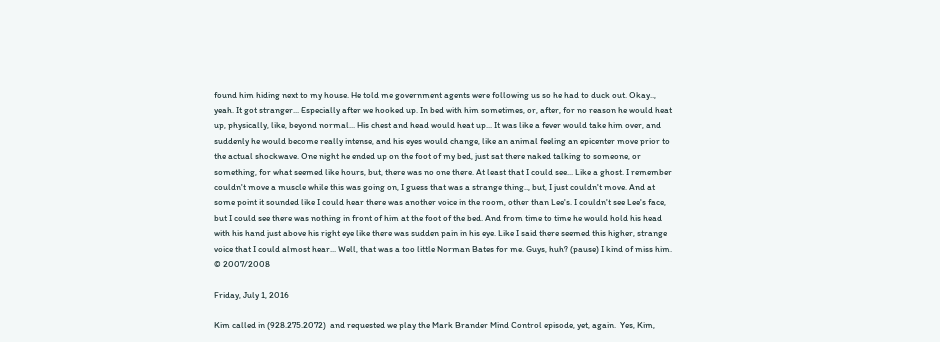found him hiding next to my house. He told me government agents were following us so he had to duck out. Okay.., yeah. It got stranger... Especially after we hooked up. In bed with him sometimes, or, after, for no reason he would heat up, physically, like, beyond normal... His chest and head would heat up... It was like a fever would take him over, and suddenly he would become really intense, and his eyes would change, like an animal feeling an epicenter move prior to the actual shockwave. One night he ended up on the foot of my bed, just sat there naked talking to someone, or something, for what seemed like hours, but, there was no one there. At least that I could see... Like a ghost. I remember couldn't move a muscle while this was going on, I guess that was a strange thing.., but, I just couldn't move. And at some point it sounded like I could hear there was another voice in the room, other than Lee's. I couldn't see Lee's face, but I could see there was nothing in front of him at the foot of the bed. And from time to time he would hold his head with his hand just above his right eye like there was sudden pain in his eye. Like I said there seemed this higher, strange voice that I could almost hear... Well, that was a too little Norman Bates for me. Guys, huh? (pause) I kind of miss him.
© 2007/2008

Friday, July 1, 2016

Kim called in (928.275.2072)  and requested we play the Mark Brander Mind Control episode, yet, again.  Yes, Kim,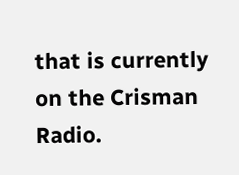that is currently on the Crisman Radio.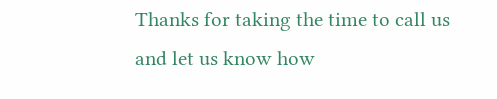Thanks for taking the time to call us and let us know how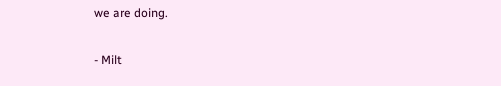we are doing.

- Milt